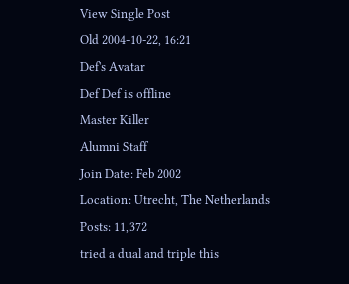View Single Post
Old 2004-10-22, 16:21
Def's Avatar
Def Def is offline
Master Killer
Alumni Staff
Join Date: Feb 2002
Location: Utrecht, The Netherlands
Posts: 11,372
tried a dual and triple this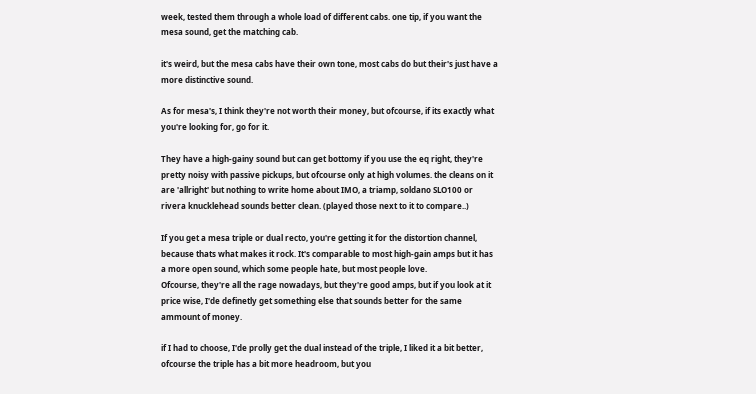week, tested them through a whole load of different cabs. one tip, if you want the mesa sound, get the matching cab.

it's weird, but the mesa cabs have their own tone, most cabs do but their's just have a more distinctive sound.

As for mesa's, I think they're not worth their money, but ofcourse, if its exactly what you're looking for, go for it.

They have a high-gainy sound but can get bottomy if you use the eq right, they're pretty noisy with passive pickups, but ofcourse only at high volumes. the cleans on it are 'allright' but nothing to write home about IMO, a triamp, soldano SLO100 or rivera knucklehead sounds better clean. (played those next to it to compare..)

If you get a mesa triple or dual recto, you're getting it for the distortion channel, because thats what makes it rock. It's comparable to most high-gain amps but it has a more open sound, which some people hate, but most people love.
Ofcourse, they're all the rage nowadays, but they're good amps, but if you look at it price wise, I'de definetly get something else that sounds better for the same ammount of money.

if I had to choose, I'de prolly get the dual instead of the triple, I liked it a bit better, ofcourse the triple has a bit more headroom, but you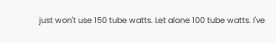just won't use 150 tube watts. Let alone 100 tube watts. I've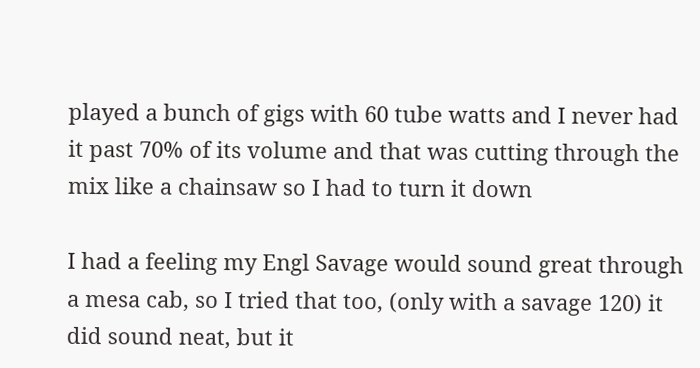played a bunch of gigs with 60 tube watts and I never had it past 70% of its volume and that was cutting through the mix like a chainsaw so I had to turn it down

I had a feeling my Engl Savage would sound great through a mesa cab, so I tried that too, (only with a savage 120) it did sound neat, but it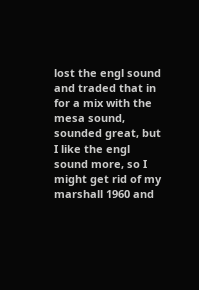lost the engl sound and traded that in for a mix with the mesa sound, sounded great, but I like the engl sound more, so I might get rid of my marshall 1960 and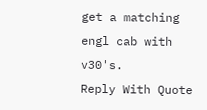get a matching engl cab with v30's.
Reply With Quote